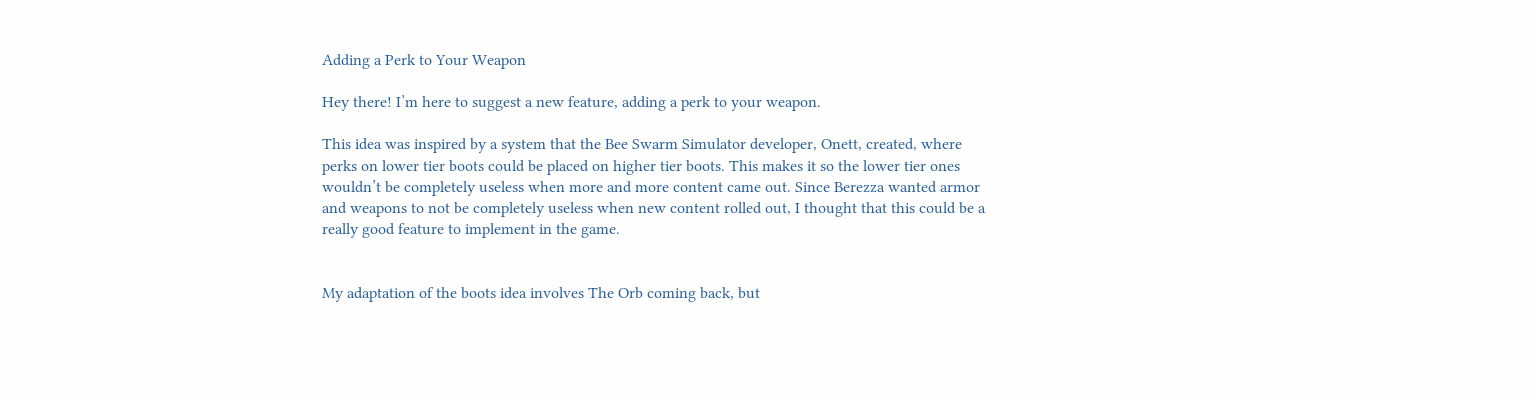Adding a Perk to Your Weapon

Hey there! I’m here to suggest a new feature, adding a perk to your weapon.

This idea was inspired by a system that the Bee Swarm Simulator developer, Onett, created, where perks on lower tier boots could be placed on higher tier boots. This makes it so the lower tier ones wouldn’t be completely useless when more and more content came out. Since Berezza wanted armor and weapons to not be completely useless when new content rolled out, I thought that this could be a really good feature to implement in the game.


My adaptation of the boots idea involves The Orb coming back, but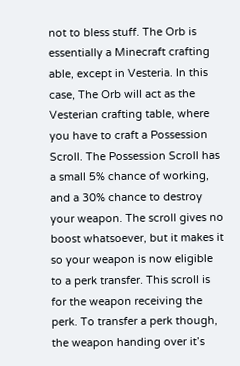not to bless stuff. The Orb is essentially a Minecraft crafting able, except in Vesteria. In this case, The Orb will act as the Vesterian crafting table, where you have to craft a Possession Scroll. The Possession Scroll has a small 5% chance of working, and a 30% chance to destroy your weapon. The scroll gives no boost whatsoever, but it makes it so your weapon is now eligible to a perk transfer. This scroll is for the weapon receiving the perk. To transfer a perk though, the weapon handing over it’s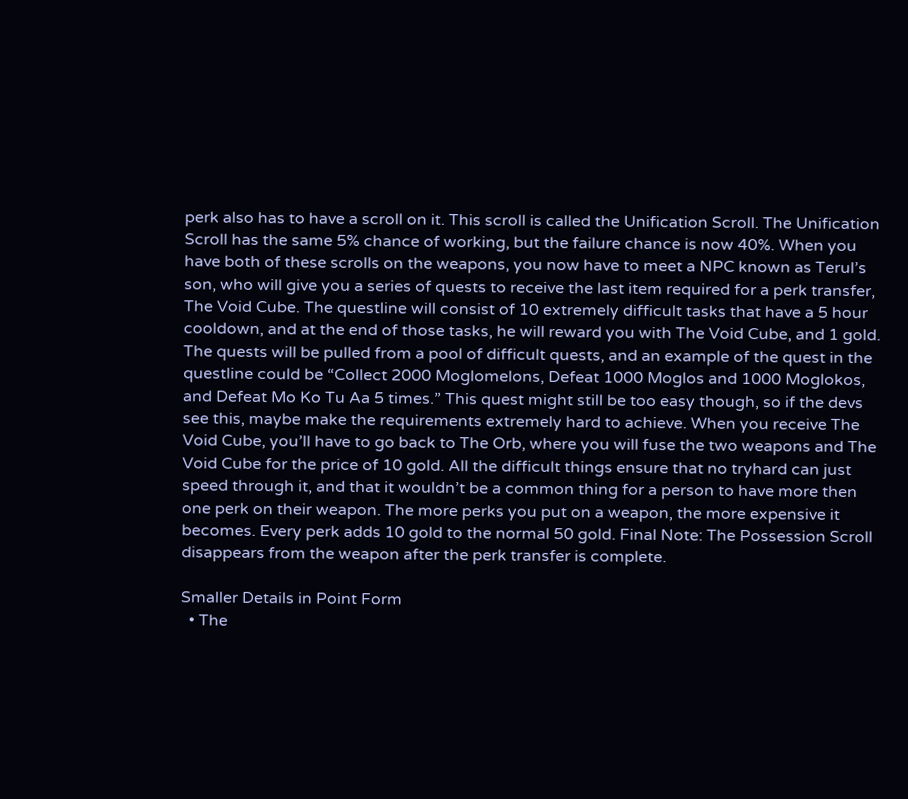perk also has to have a scroll on it. This scroll is called the Unification Scroll. The Unification Scroll has the same 5% chance of working, but the failure chance is now 40%. When you have both of these scrolls on the weapons, you now have to meet a NPC known as Terul’s son, who will give you a series of quests to receive the last item required for a perk transfer, The Void Cube. The questline will consist of 10 extremely difficult tasks that have a 5 hour cooldown, and at the end of those tasks, he will reward you with The Void Cube, and 1 gold. The quests will be pulled from a pool of difficult quests, and an example of the quest in the questline could be “Collect 2000 Moglomelons, Defeat 1000 Moglos and 1000 Moglokos, and Defeat Mo Ko Tu Aa 5 times.” This quest might still be too easy though, so if the devs see this, maybe make the requirements extremely hard to achieve. When you receive The Void Cube, you’ll have to go back to The Orb, where you will fuse the two weapons and The Void Cube for the price of 10 gold. All the difficult things ensure that no tryhard can just speed through it, and that it wouldn’t be a common thing for a person to have more then one perk on their weapon. The more perks you put on a weapon, the more expensive it becomes. Every perk adds 10 gold to the normal 50 gold. Final Note: The Possession Scroll disappears from the weapon after the perk transfer is complete.

Smaller Details in Point Form
  • The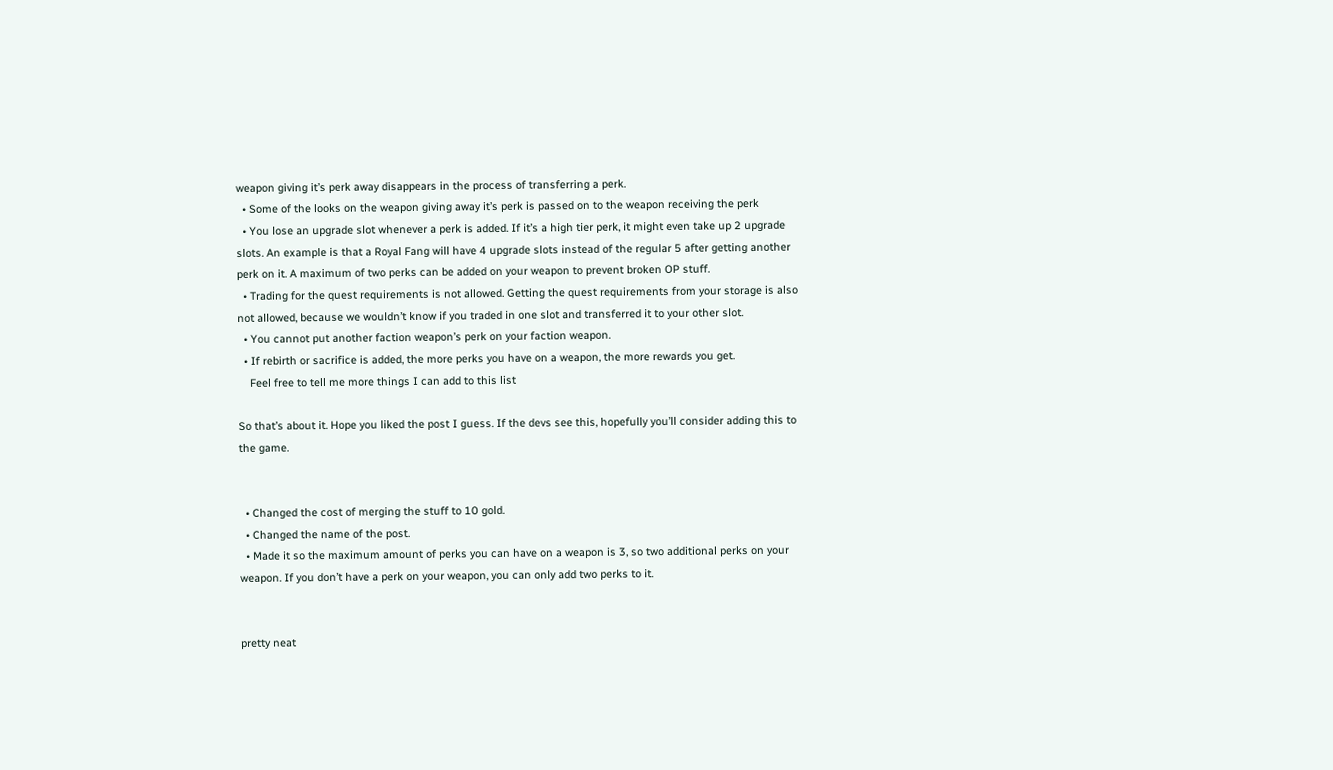weapon giving it’s perk away disappears in the process of transferring a perk.
  • Some of the looks on the weapon giving away it’s perk is passed on to the weapon receiving the perk
  • You lose an upgrade slot whenever a perk is added. If it’s a high tier perk, it might even take up 2 upgrade slots. An example is that a Royal Fang will have 4 upgrade slots instead of the regular 5 after getting another perk on it. A maximum of two perks can be added on your weapon to prevent broken OP stuff.
  • Trading for the quest requirements is not allowed. Getting the quest requirements from your storage is also not allowed, because we wouldn’t know if you traded in one slot and transferred it to your other slot.
  • You cannot put another faction weapon’s perk on your faction weapon.
  • If rebirth or sacrifice is added, the more perks you have on a weapon, the more rewards you get.
    Feel free to tell me more things I can add to this list

So that’s about it. Hope you liked the post I guess. If the devs see this, hopefully you’ll consider adding this to the game.


  • Changed the cost of merging the stuff to 10 gold.
  • Changed the name of the post.
  • Made it so the maximum amount of perks you can have on a weapon is 3, so two additional perks on your weapon. If you don’t have a perk on your weapon, you can only add two perks to it.


pretty neat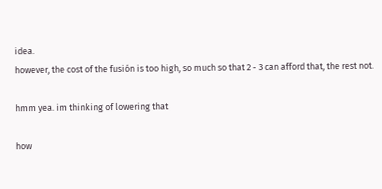idea.
however, the cost of the fusión is too high, so much so that 2 - 3 can afford that, the rest not.

hmm yea. im thinking of lowering that

how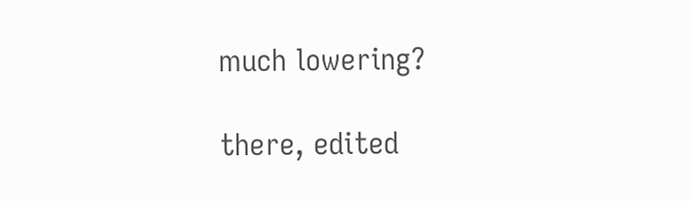much lowering?

there, edited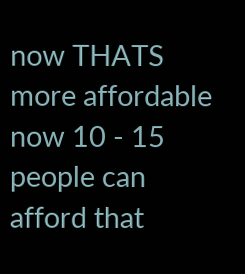now THATS more affordable
now 10 - 15 people can afford that